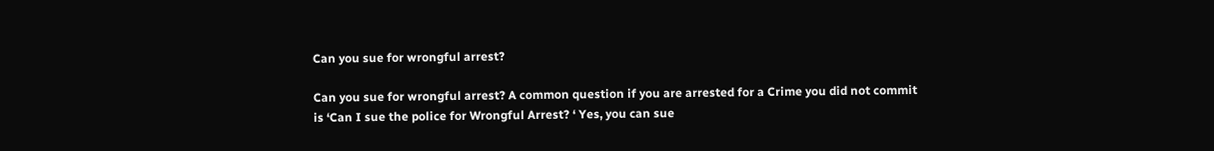Can you sue for wrongful arrest?

Can you sue for wrongful arrest? A common question if you are arrested for a Crime you did not commit is ‘Can I sue the police for Wrongful Arrest? ‘ Yes, you can sue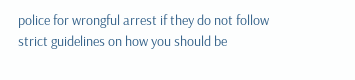police for wrongful arrest if they do not follow strict guidelines on how you should be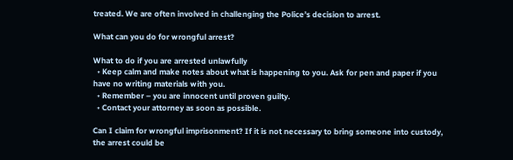treated. We are often involved in challenging the Police’s decision to arrest.

What can you do for wrongful arrest?

What to do if you are arrested unlawfully
  • Keep calm and make notes about what is happening to you. Ask for pen and paper if you have no writing materials with you.
  • Remember – you are innocent until proven guilty.
  • Contact your attorney as soon as possible.

Can I claim for wrongful imprisonment? If it is not necessary to bring someone into custody, the arrest could be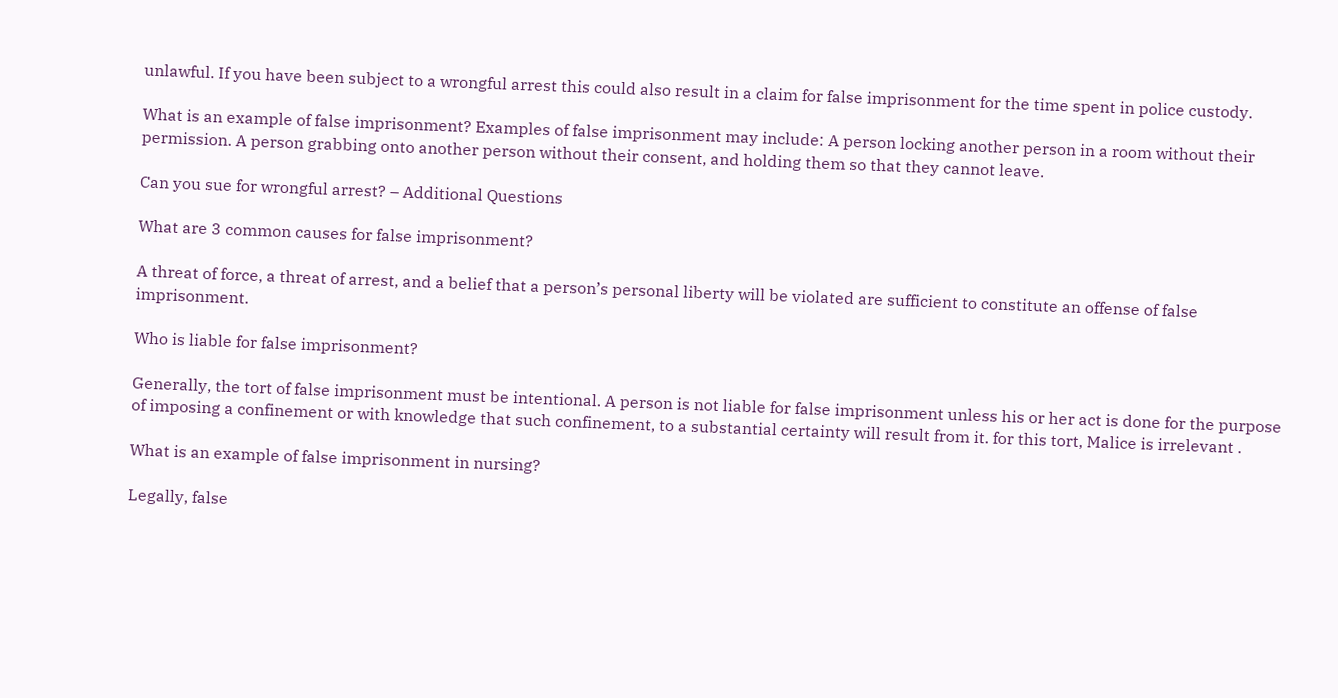unlawful. If you have been subject to a wrongful arrest this could also result in a claim for false imprisonment for the time spent in police custody.

What is an example of false imprisonment? Examples of false imprisonment may include: A person locking another person in a room without their permission. A person grabbing onto another person without their consent, and holding them so that they cannot leave.

Can you sue for wrongful arrest? – Additional Questions

What are 3 common causes for false imprisonment?

A threat of force, a threat of arrest, and a belief that a person’s personal liberty will be violated are sufficient to constitute an offense of false imprisonment.

Who is liable for false imprisonment?

Generally, the tort of false imprisonment must be intentional. A person is not liable for false imprisonment unless his or her act is done for the purpose of imposing a confinement or with knowledge that such confinement, to a substantial certainty will result from it. for this tort, Malice is irrelevant .

What is an example of false imprisonment in nursing?

Legally, false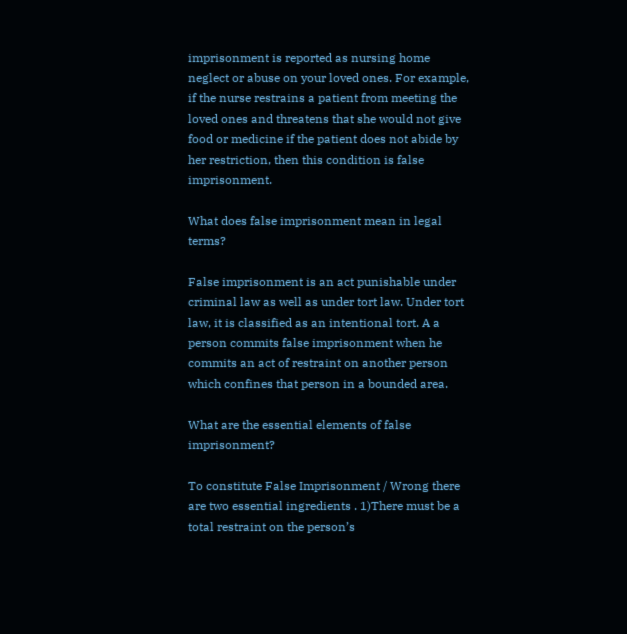imprisonment is reported as nursing home neglect or abuse on your loved ones. For example, if the nurse restrains a patient from meeting the loved ones and threatens that she would not give food or medicine if the patient does not abide by her restriction, then this condition is false imprisonment.

What does false imprisonment mean in legal terms?

False imprisonment is an act punishable under criminal law as well as under tort law. Under tort law, it is classified as an intentional tort. A a person commits false imprisonment when he commits an act of restraint on another person which confines that person in a bounded area.

What are the essential elements of false imprisonment?

To constitute False Imprisonment / Wrong there are two essential ingredients . 1)There must be a total restraint on the person’s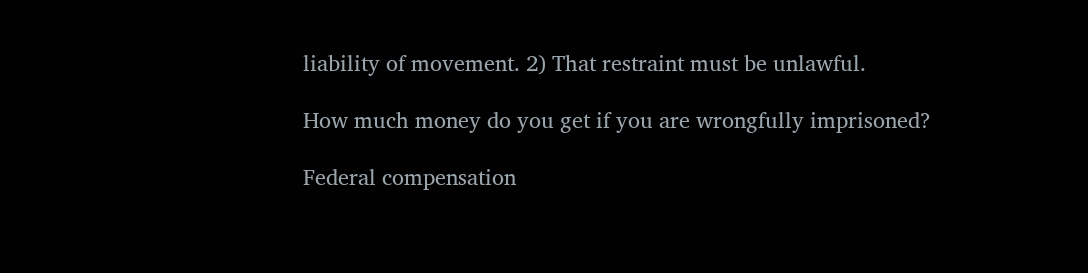liability of movement. 2) That restraint must be unlawful.

How much money do you get if you are wrongfully imprisoned?

Federal compensation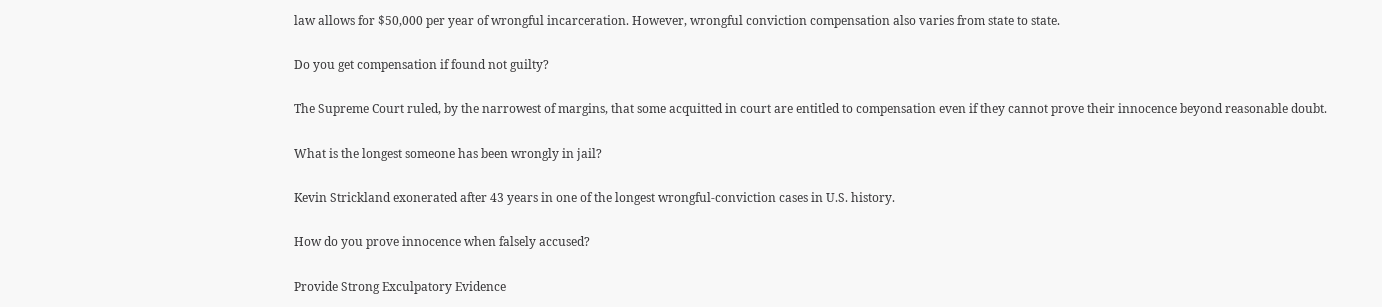law allows for $50,000 per year of wrongful incarceration. However, wrongful conviction compensation also varies from state to state.

Do you get compensation if found not guilty?

The Supreme Court ruled, by the narrowest of margins, that some acquitted in court are entitled to compensation even if they cannot prove their innocence beyond reasonable doubt.

What is the longest someone has been wrongly in jail?

Kevin Strickland exonerated after 43 years in one of the longest wrongful-conviction cases in U.S. history.

How do you prove innocence when falsely accused?

Provide Strong Exculpatory Evidence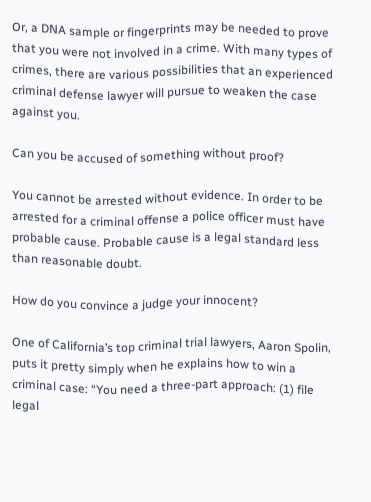Or, a DNA sample or fingerprints may be needed to prove that you were not involved in a crime. With many types of crimes, there are various possibilities that an experienced criminal defense lawyer will pursue to weaken the case against you.

Can you be accused of something without proof?

You cannot be arrested without evidence. In order to be arrested for a criminal offense a police officer must have probable cause. Probable cause is a legal standard less than reasonable doubt.

How do you convince a judge your innocent?

One of California’s top criminal trial lawyers, Aaron Spolin, puts it pretty simply when he explains how to win a criminal case: “You need a three-part approach: (1) file legal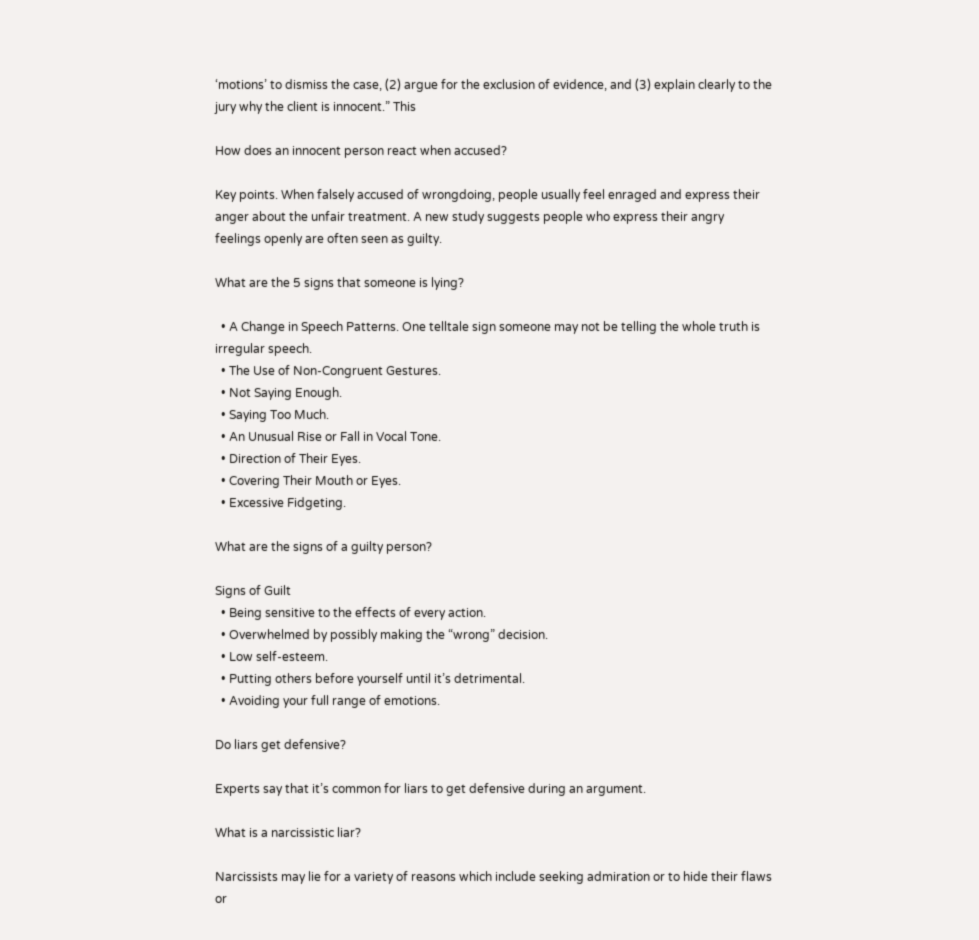‘motions’ to dismiss the case, (2) argue for the exclusion of evidence, and (3) explain clearly to the jury why the client is innocent.” This

How does an innocent person react when accused?

Key points. When falsely accused of wrongdoing, people usually feel enraged and express their anger about the unfair treatment. A new study suggests people who express their angry feelings openly are often seen as guilty.

What are the 5 signs that someone is lying?

  • A Change in Speech Patterns. One telltale sign someone may not be telling the whole truth is irregular speech.
  • The Use of Non-Congruent Gestures.
  • Not Saying Enough.
  • Saying Too Much.
  • An Unusual Rise or Fall in Vocal Tone.
  • Direction of Their Eyes.
  • Covering Their Mouth or Eyes.
  • Excessive Fidgeting.

What are the signs of a guilty person?

Signs of Guilt
  • Being sensitive to the effects of every action.
  • Overwhelmed by possibly making the “wrong” decision.
  • Low self-esteem.
  • Putting others before yourself until it’s detrimental.
  • Avoiding your full range of emotions.

Do liars get defensive?

Experts say that it’s common for liars to get defensive during an argument.

What is a narcissistic liar?

Narcissists may lie for a variety of reasons which include seeking admiration or to hide their flaws or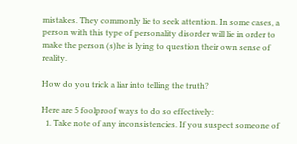mistakes. They commonly lie to seek attention. In some cases, a person with this type of personality disorder will lie in order to make the person (s)he is lying to question their own sense of reality.

How do you trick a liar into telling the truth?

Here are 5 foolproof ways to do so effectively:
  1. Take note of any inconsistencies. If you suspect someone of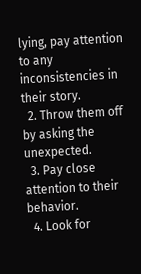lying, pay attention to any inconsistencies in their story.
  2. Throw them off by asking the unexpected.
  3. Pay close attention to their behavior.
  4. Look for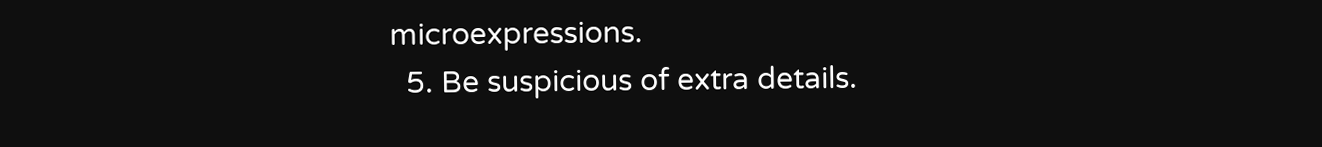microexpressions.
  5. Be suspicious of extra details.